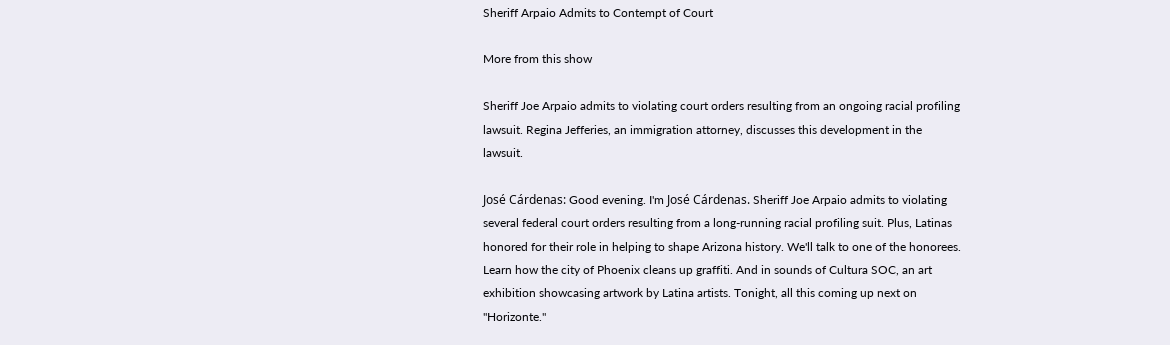Sheriff Arpaio Admits to Contempt of Court

More from this show

Sheriff Joe Arpaio admits to violating court orders resulting from an ongoing racial profiling lawsuit. Regina Jefferies, an immigration attorney, discusses this development in the lawsuit.

José Cárdenas: Good evening. I'm José Cárdenas. Sheriff Joe Arpaio admits to violating several federal court orders resulting from a long-running racial profiling suit. Plus, Latinas honored for their role in helping to shape Arizona history. We'll talk to one of the honorees. Learn how the city of Phoenix cleans up graffiti. And in sounds of Cultura SOC, an art exhibition showcasing artwork by Latina artists. Tonight, all this coming up next on "Horizonte."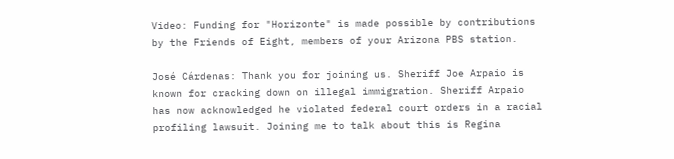Video: Funding for "Horizonte" is made possible by contributions by the Friends of Eight, members of your Arizona PBS station.

José Cárdenas: Thank you for joining us. Sheriff Joe Arpaio is known for cracking down on illegal immigration. Sheriff Arpaio has now acknowledged he violated federal court orders in a racial profiling lawsuit. Joining me to talk about this is Regina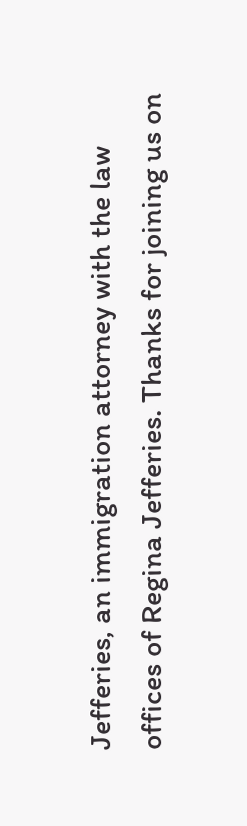Jefferies, an immigration attorney with the law offices of Regina Jefferies. Thanks for joining us on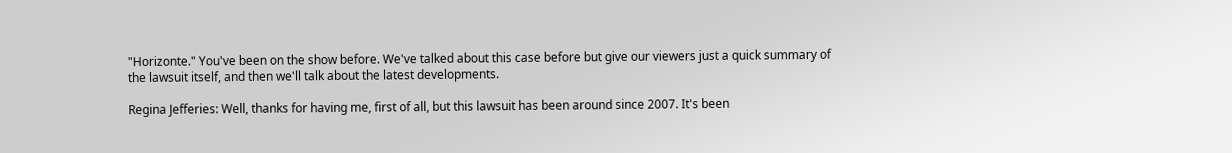"Horizonte." You've been on the show before. We've talked about this case before but give our viewers just a quick summary of the lawsuit itself, and then we'll talk about the latest developments.

Regina Jefferies: Well, thanks for having me, first of all, but this lawsuit has been around since 2007. It's been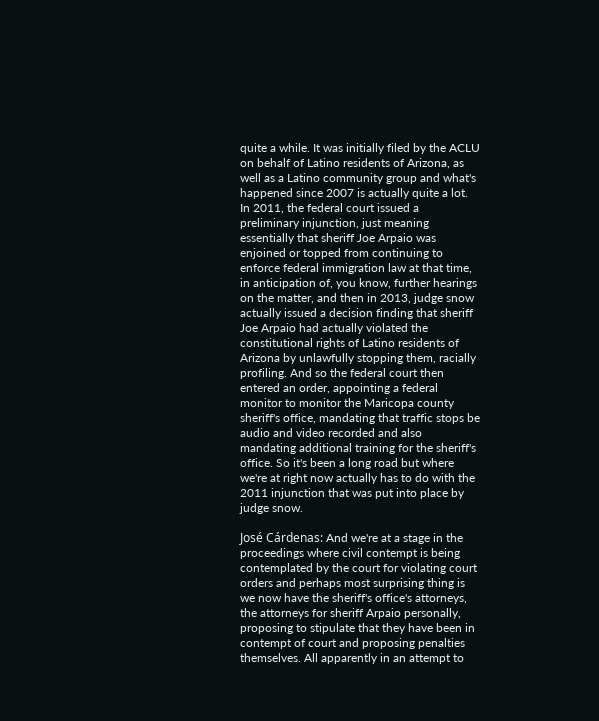quite a while. It was initially filed by the ACLU on behalf of Latino residents of Arizona, as well as a Latino community group and what's happened since 2007 is actually quite a lot. In 2011, the federal court issued a preliminary injunction, just meaning essentially that sheriff Joe Arpaio was enjoined or topped from continuing to enforce federal immigration law at that time, in anticipation of, you know, further hearings on the matter, and then in 2013, judge snow actually issued a decision finding that sheriff Joe Arpaio had actually violated the constitutional rights of Latino residents of Arizona by unlawfully stopping them, racially profiling. And so the federal court then entered an order, appointing a federal monitor to monitor the Maricopa county sheriff's office, mandating that traffic stops be audio and video recorded and also mandating additional training for the sheriff's office. So it's been a long road but where we're at right now actually has to do with the 2011 injunction that was put into place by judge snow.

José Cárdenas: And we're at a stage in the proceedings where civil contempt is being contemplated by the court for violating court orders and perhaps most surprising thing is we now have the sheriff's office's attorneys, the attorneys for sheriff Arpaio personally, proposing to stipulate that they have been in contempt of court and proposing penalties themselves. All apparently in an attempt to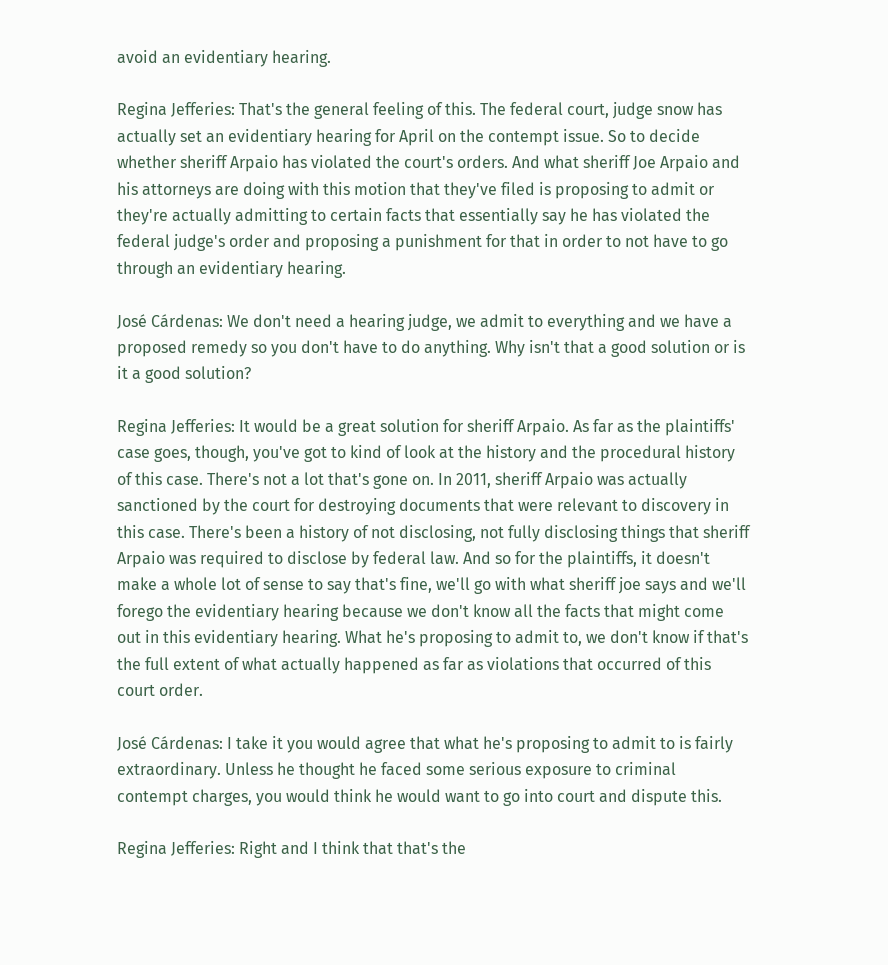avoid an evidentiary hearing.

Regina Jefferies: That's the general feeling of this. The federal court, judge snow has actually set an evidentiary hearing for April on the contempt issue. So to decide whether sheriff Arpaio has violated the court's orders. And what sheriff Joe Arpaio and his attorneys are doing with this motion that they've filed is proposing to admit or they're actually admitting to certain facts that essentially say he has violated the federal judge's order and proposing a punishment for that in order to not have to go through an evidentiary hearing.

José Cárdenas: We don't need a hearing judge, we admit to everything and we have a proposed remedy so you don't have to do anything. Why isn't that a good solution or is it a good solution?

Regina Jefferies: It would be a great solution for sheriff Arpaio. As far as the plaintiffs' case goes, though, you've got to kind of look at the history and the procedural history of this case. There's not a lot that's gone on. In 2011, sheriff Arpaio was actually sanctioned by the court for destroying documents that were relevant to discovery in this case. There's been a history of not disclosing, not fully disclosing things that sheriff Arpaio was required to disclose by federal law. And so for the plaintiffs, it doesn't make a whole lot of sense to say that's fine, we'll go with what sheriff joe says and we'll forego the evidentiary hearing because we don't know all the facts that might come out in this evidentiary hearing. What he's proposing to admit to, we don't know if that's the full extent of what actually happened as far as violations that occurred of this court order.

José Cárdenas: I take it you would agree that what he's proposing to admit to is fairly extraordinary. Unless he thought he faced some serious exposure to criminal contempt charges, you would think he would want to go into court and dispute this.

Regina Jefferies: Right and I think that that's the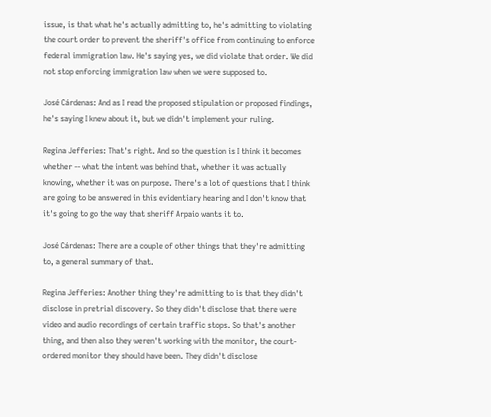issue, is that what he's actually admitting to, he's admitting to violating the court order to prevent the sheriff's office from continuing to enforce federal immigration law. He's saying yes, we did violate that order. We did not stop enforcing immigration law when we were supposed to.

José Cárdenas: And as I read the proposed stipulation or proposed findings, he's saying I knew about it, but we didn't implement your ruling.

Regina Jefferies: That's right. And so the question is I think it becomes whether -- what the intent was behind that, whether it was actually knowing, whether it was on purpose. There's a lot of questions that I think are going to be answered in this evidentiary hearing and I don't know that it's going to go the way that sheriff Arpaio wants it to.

José Cárdenas: There are a couple of other things that they're admitting to, a general summary of that.

Regina Jefferies: Another thing they're admitting to is that they didn't disclose in pretrial discovery. So they didn't disclose that there were video and audio recordings of certain traffic stops. So that's another thing, and then also they weren't working with the monitor, the court-ordered monitor they should have been. They didn't disclose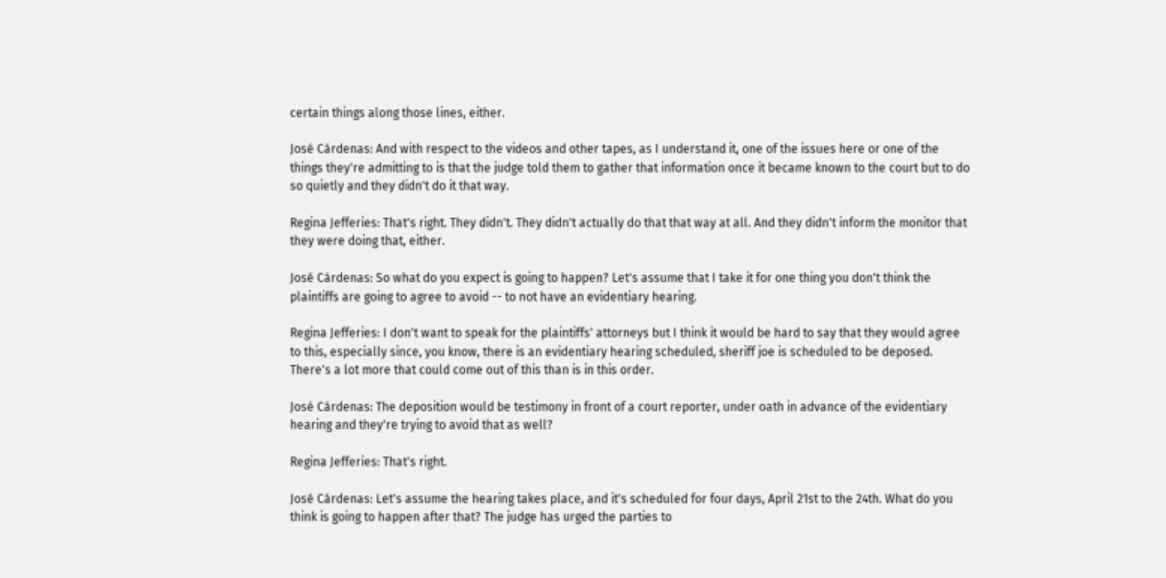certain things along those lines, either.

José Cárdenas: And with respect to the videos and other tapes, as I understand it, one of the issues here or one of the things they're admitting to is that the judge told them to gather that information once it became known to the court but to do so quietly and they didn't do it that way.

Regina Jefferies: That's right. They didn't. They didn't actually do that that way at all. And they didn't inform the monitor that they were doing that, either.

José Cárdenas: So what do you expect is going to happen? Let's assume that I take it for one thing you don't think the plaintiffs are going to agree to avoid -- to not have an evidentiary hearing.

Regina Jefferies: I don't want to speak for the plaintiffs' attorneys but I think it would be hard to say that they would agree to this, especially since, you know, there is an evidentiary hearing scheduled, sheriff joe is scheduled to be deposed. There's a lot more that could come out of this than is in this order.

José Cárdenas: The deposition would be testimony in front of a court reporter, under oath in advance of the evidentiary hearing and they're trying to avoid that as well?

Regina Jefferies: That's right.

José Cárdenas: Let's assume the hearing takes place, and it's scheduled for four days, April 21st to the 24th. What do you think is going to happen after that? The judge has urged the parties to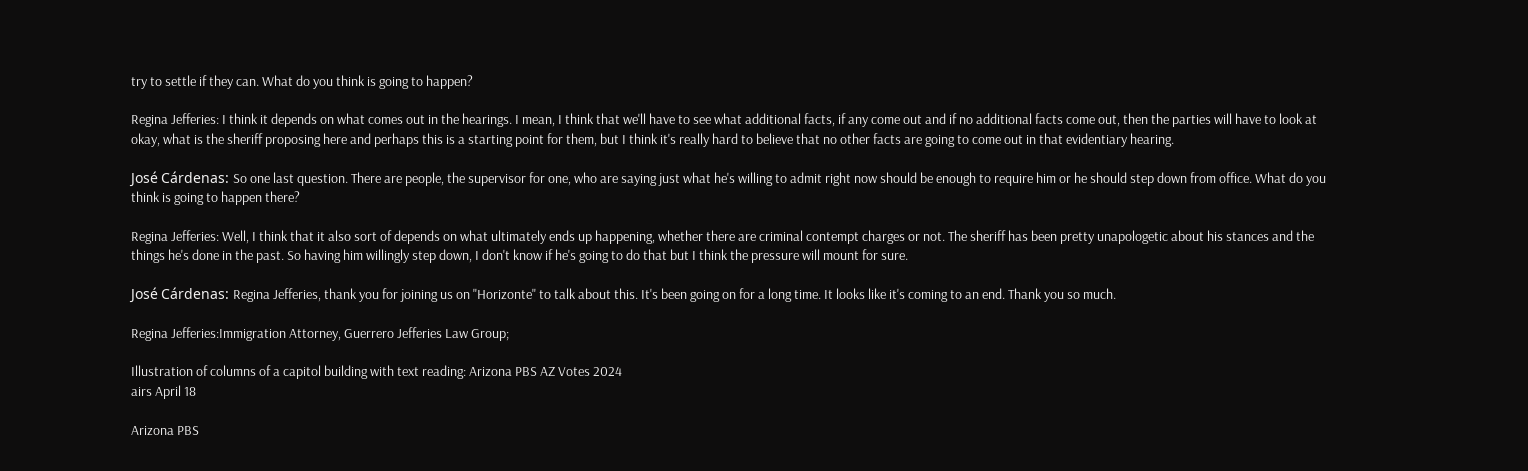try to settle if they can. What do you think is going to happen?

Regina Jefferies: I think it depends on what comes out in the hearings. I mean, I think that we'll have to see what additional facts, if any come out and if no additional facts come out, then the parties will have to look at okay, what is the sheriff proposing here and perhaps this is a starting point for them, but I think it's really hard to believe that no other facts are going to come out in that evidentiary hearing.

José Cárdenas: So one last question. There are people, the supervisor for one, who are saying just what he's willing to admit right now should be enough to require him or he should step down from office. What do you think is going to happen there?

Regina Jefferies: Well, I think that it also sort of depends on what ultimately ends up happening, whether there are criminal contempt charges or not. The sheriff has been pretty unapologetic about his stances and the things he's done in the past. So having him willingly step down, I don't know if he's going to do that but I think the pressure will mount for sure.

José Cárdenas: Regina Jefferies, thank you for joining us on "Horizonte" to talk about this. It's been going on for a long time. It looks like it's coming to an end. Thank you so much.

Regina Jefferies:Immigration Attorney, Guerrero Jefferies Law Group;

Illustration of columns of a capitol building with text reading: Arizona PBS AZ Votes 2024
airs April 18

Arizona PBS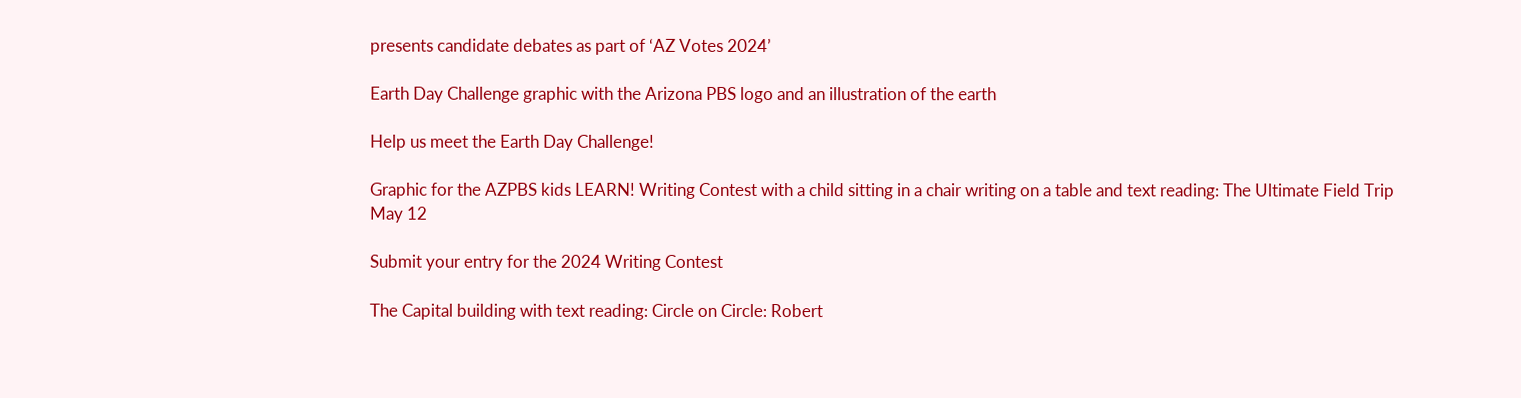presents candidate debates as part of ‘AZ Votes 2024’

Earth Day Challenge graphic with the Arizona PBS logo and an illustration of the earth

Help us meet the Earth Day Challenge!

Graphic for the AZPBS kids LEARN! Writing Contest with a child sitting in a chair writing on a table and text reading: The Ultimate Field Trip
May 12

Submit your entry for the 2024 Writing Contest

The Capital building with text reading: Circle on Circle: Robert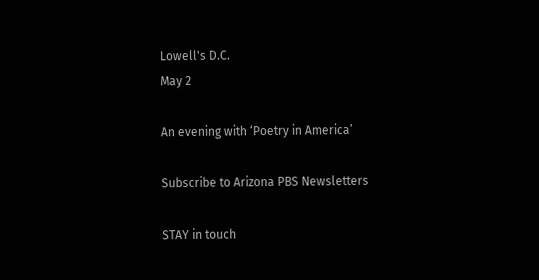Lowell's D.C.
May 2

An evening with ‘Poetry in America’

Subscribe to Arizona PBS Newsletters

STAY in touch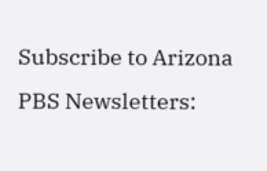Subscribe to Arizona PBS Newsletters: